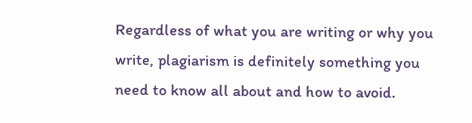Regardless of what you are writing or why you write, plagiarism is definitely something you need to know all about and how to avoid.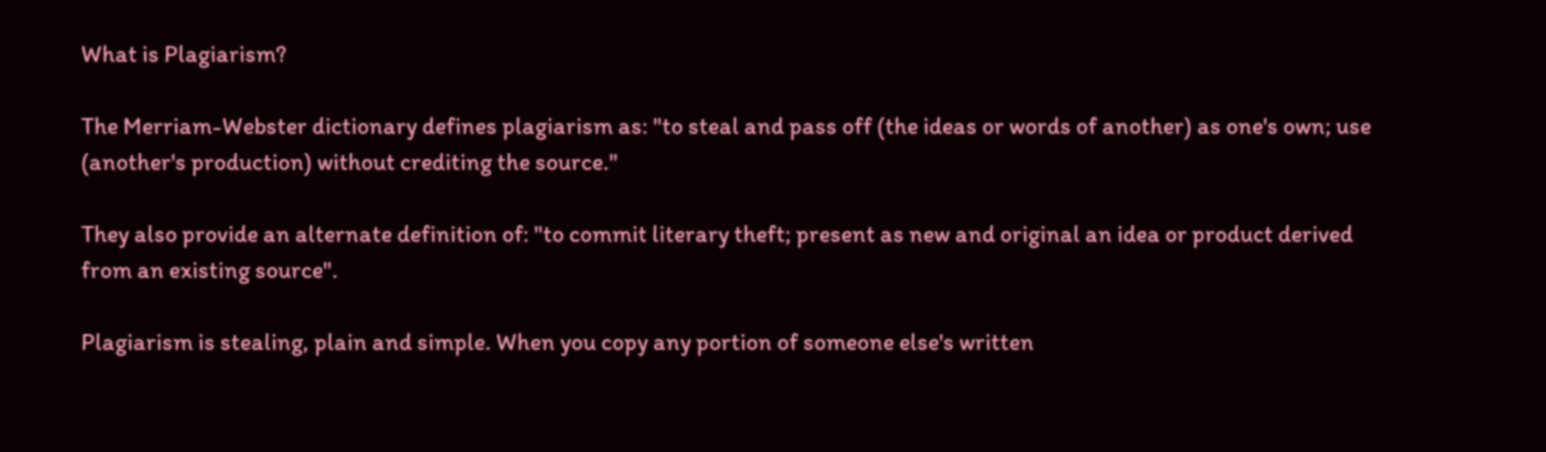What is Plagiarism?

The Merriam-Webster dictionary defines plagiarism as: "to steal and pass off (the ideas or words of another) as one's own; use (another's production) without crediting the source."

They also provide an alternate definition of: "to commit literary theft; present as new and original an idea or product derived from an existing source".

Plagiarism is stealing, plain and simple. When you copy any portion of someone else's written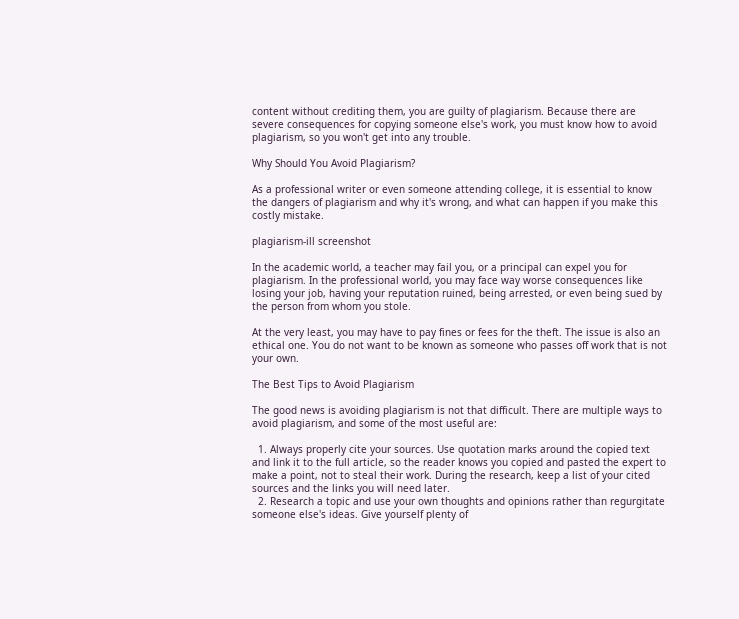content without crediting them, you are guilty of plagiarism. Because there are severe consequences for copying someone else's work, you must know how to avoid plagiarism, so you won't get into any trouble.

Why Should You Avoid Plagiarism?

As a professional writer or even someone attending college, it is essential to know the dangers of plagiarism and why it's wrong, and what can happen if you make this costly mistake.

plagiarism-ill screenshot

In the academic world, a teacher may fail you, or a principal can expel you for plagiarism. In the professional world, you may face way worse consequences like losing your job, having your reputation ruined, being arrested, or even being sued by the person from whom you stole.

At the very least, you may have to pay fines or fees for the theft. The issue is also an ethical one. You do not want to be known as someone who passes off work that is not your own.

The Best Tips to Avoid Plagiarism

The good news is avoiding plagiarism is not that difficult. There are multiple ways to avoid plagiarism, and some of the most useful are:

  1. Always properly cite your sources. Use quotation marks around the copied text and link it to the full article, so the reader knows you copied and pasted the expert to make a point, not to steal their work. During the research, keep a list of your cited sources and the links you will need later.
  2. Research a topic and use your own thoughts and opinions rather than regurgitate someone else's ideas. Give yourself plenty of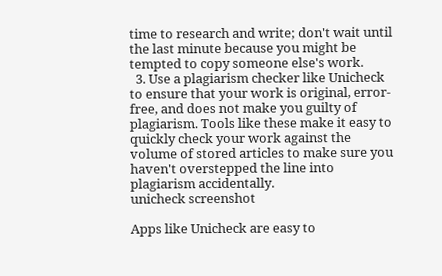time to research and write; don't wait until the last minute because you might be tempted to copy someone else's work.
  3. Use a plagiarism checker like Unicheck to ensure that your work is original, error-free, and does not make you guilty of plagiarism. Tools like these make it easy to quickly check your work against the volume of stored articles to make sure you haven't overstepped the line into plagiarism accidentally.
unicheck screenshot

Apps like Unicheck are easy to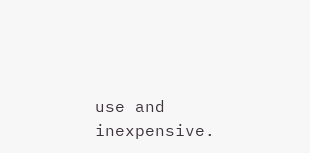use and inexpensive.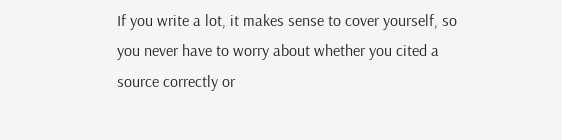If you write a lot, it makes sense to cover yourself, so you never have to worry about whether you cited a source correctly or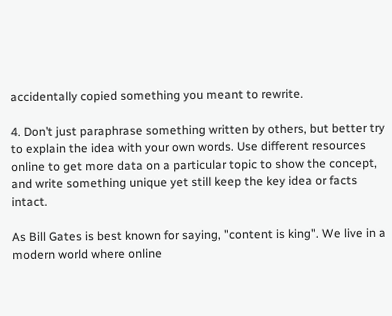accidentally copied something you meant to rewrite.

4. Don’t just paraphrase something written by others, but better try to explain the idea with your own words. Use different resources online to get more data on a particular topic to show the concept, and write something unique yet still keep the key idea or facts intact.

As Bill Gates is best known for saying, "content is king". We live in a modern world where online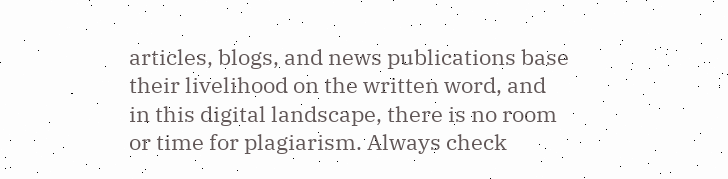articles, blogs, and news publications base their livelihood on the written word, and in this digital landscape, there is no room or time for plagiarism. Always check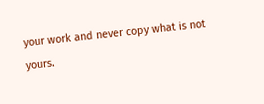your work and never copy what is not yours.